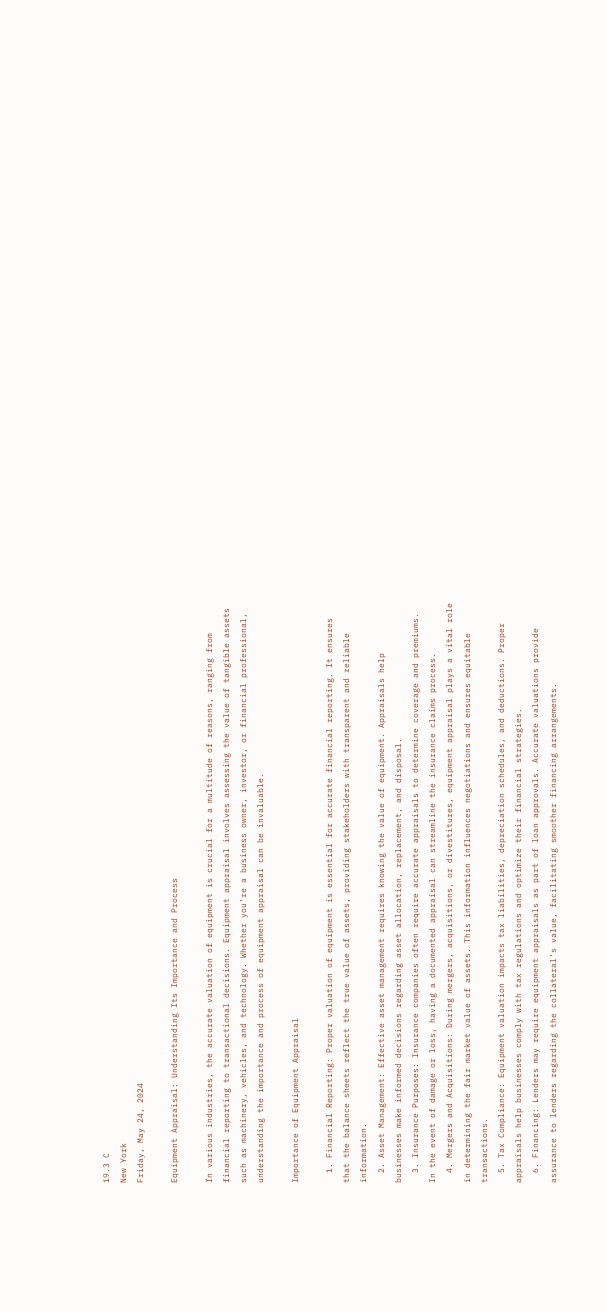19.3 C
New York
Friday, May 24, 2024

Equipment Appraisal: Understanding Its Importance and Process

In various industries, the accurate valuation of equipment is crucial for a multitude of reasons, ranging from financial reporting to transactional decisions. Equipment appraisal involves assessing the value of tangible assets such as machinery, vehicles, and technology. Whether you’re a business owner, investor, or financial professional, understanding the importance and process of equipment appraisal can be invaluable.

Importance of Equipment Appraisal

  1. Financial Reporting: Proper valuation of equipment is essential for accurate financial reporting. It ensures that the balance sheets reflect the true value of assets, providing stakeholders with transparent and reliable information.
  2. Asset Management: Effective asset management requires knowing the value of equipment. Appraisals help businesses make informed decisions regarding asset allocation, replacement, and disposal.
  3. Insurance Purposes: Insurance companies often require accurate appraisals to determine coverage and premiums. In the event of damage or loss, having a documented appraisal can streamline the insurance claims process.
  4. Mergers and Acquisitions: During mergers, acquisitions, or divestitures, equipment appraisal plays a vital role in determining the fair market value of assets. This information influences negotiations and ensures equitable transactions.
  5. Tax Compliance: Equipment valuation impacts tax liabilities, depreciation schedules, and deductions. Proper appraisals help businesses comply with tax regulations and optimize their financial strategies.
  6. Financing: Lenders may require equipment appraisals as part of loan approvals. Accurate valuations provide assurance to lenders regarding the collateral’s value, facilitating smoother financing arrangements.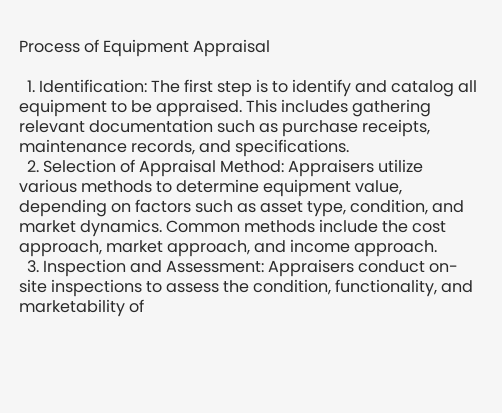Process of Equipment Appraisal

  1. Identification: The first step is to identify and catalog all equipment to be appraised. This includes gathering relevant documentation such as purchase receipts, maintenance records, and specifications.
  2. Selection of Appraisal Method: Appraisers utilize various methods to determine equipment value, depending on factors such as asset type, condition, and market dynamics. Common methods include the cost approach, market approach, and income approach.
  3. Inspection and Assessment: Appraisers conduct on-site inspections to assess the condition, functionality, and marketability of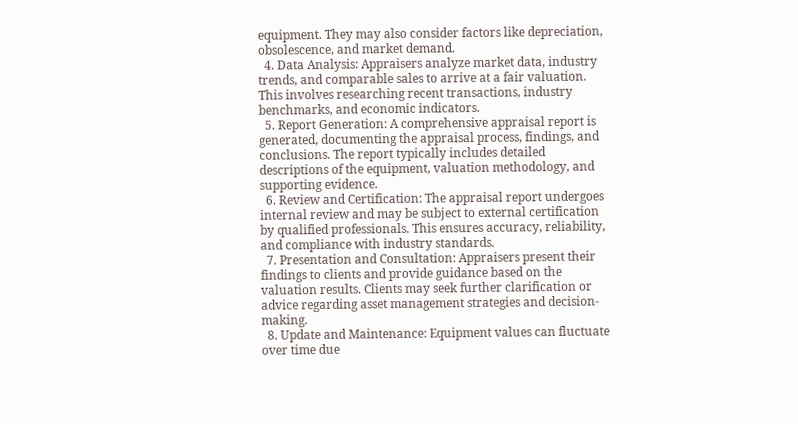equipment. They may also consider factors like depreciation, obsolescence, and market demand.
  4. Data Analysis: Appraisers analyze market data, industry trends, and comparable sales to arrive at a fair valuation. This involves researching recent transactions, industry benchmarks, and economic indicators.
  5. Report Generation: A comprehensive appraisal report is generated, documenting the appraisal process, findings, and conclusions. The report typically includes detailed descriptions of the equipment, valuation methodology, and supporting evidence.
  6. Review and Certification: The appraisal report undergoes internal review and may be subject to external certification by qualified professionals. This ensures accuracy, reliability, and compliance with industry standards.
  7. Presentation and Consultation: Appraisers present their findings to clients and provide guidance based on the valuation results. Clients may seek further clarification or advice regarding asset management strategies and decision-making.
  8. Update and Maintenance: Equipment values can fluctuate over time due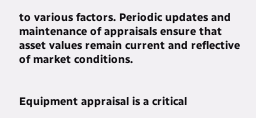to various factors. Periodic updates and maintenance of appraisals ensure that asset values remain current and reflective of market conditions.


Equipment appraisal is a critical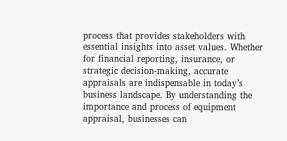process that provides stakeholders with essential insights into asset values. Whether for financial reporting, insurance, or strategic decision-making, accurate appraisals are indispensable in today’s business landscape. By understanding the importance and process of equipment appraisal, businesses can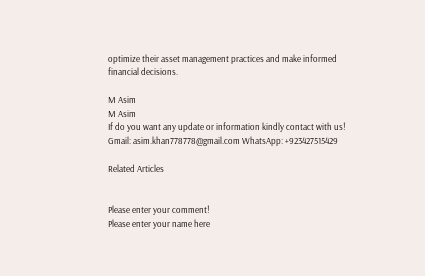optimize their asset management practices and make informed financial decisions.

M Asim
M Asim
If do you want any update or information kindly contact with us! Gmail: asim.khan778778@gmail.com WhatsApp: +923427515429

Related Articles


Please enter your comment!
Please enter your name here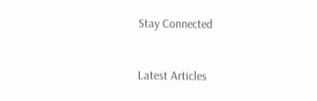Stay Connected


Latest Articles